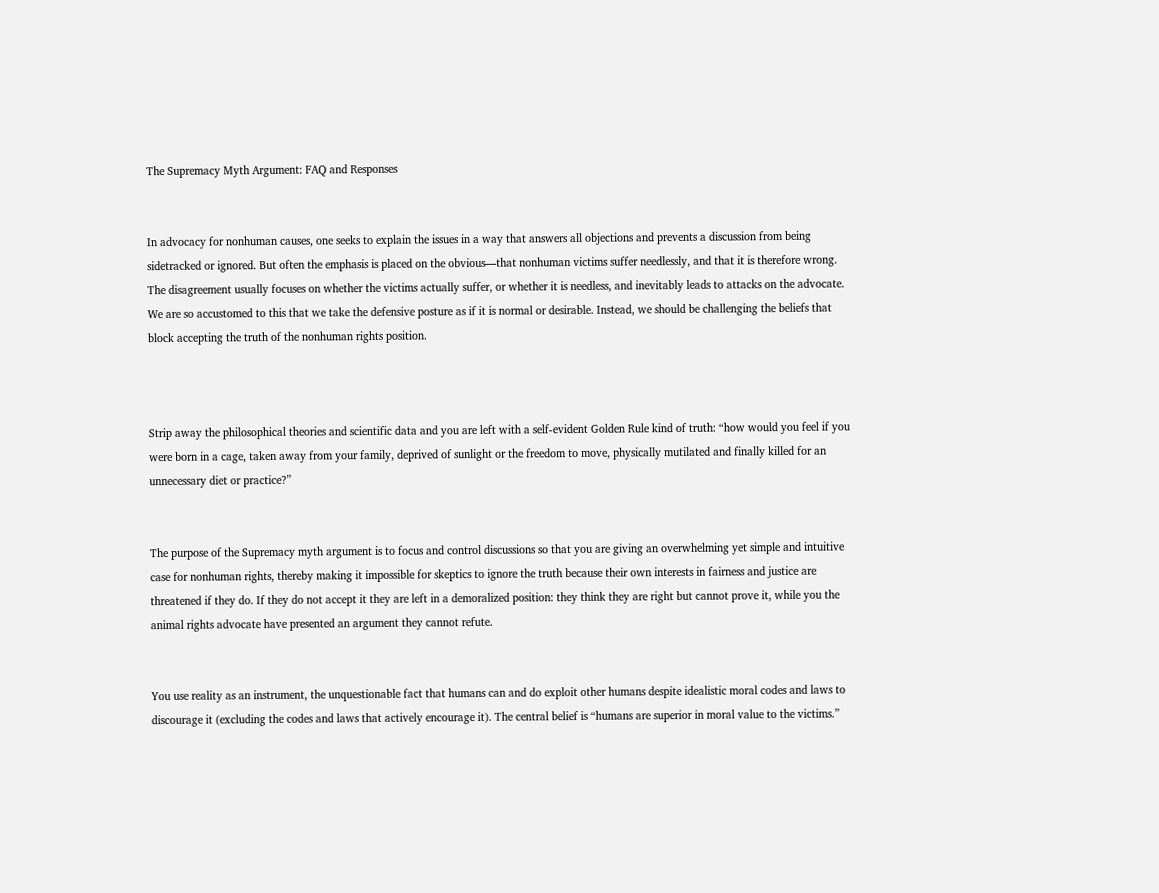The Supremacy Myth Argument: FAQ and Responses


In advocacy for nonhuman causes, one seeks to explain the issues in a way that answers all objections and prevents a discussion from being sidetracked or ignored. But often the emphasis is placed on the obvious—that nonhuman victims suffer needlessly, and that it is therefore wrong. The disagreement usually focuses on whether the victims actually suffer, or whether it is needless, and inevitably leads to attacks on the advocate. We are so accustomed to this that we take the defensive posture as if it is normal or desirable. Instead, we should be challenging the beliefs that block accepting the truth of the nonhuman rights position.



Strip away the philosophical theories and scientific data and you are left with a self-evident Golden Rule kind of truth: “how would you feel if you were born in a cage, taken away from your family, deprived of sunlight or the freedom to move, physically mutilated and finally killed for an unnecessary diet or practice?”


The purpose of the Supremacy myth argument is to focus and control discussions so that you are giving an overwhelming yet simple and intuitive case for nonhuman rights, thereby making it impossible for skeptics to ignore the truth because their own interests in fairness and justice are threatened if they do. If they do not accept it they are left in a demoralized position: they think they are right but cannot prove it, while you the animal rights advocate have presented an argument they cannot refute.


You use reality as an instrument, the unquestionable fact that humans can and do exploit other humans despite idealistic moral codes and laws to discourage it (excluding the codes and laws that actively encourage it). The central belief is “humans are superior in moral value to the victims.”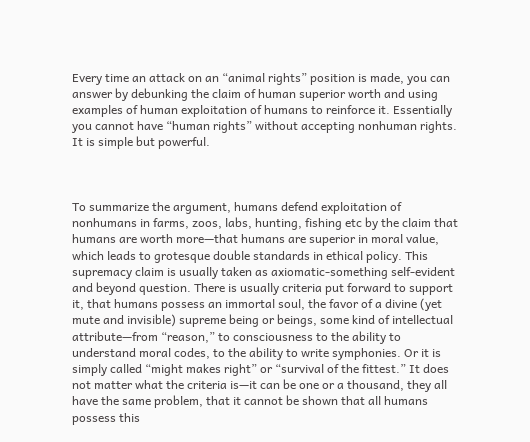Every time an attack on an “animal rights” position is made, you can answer by debunking the claim of human superior worth and using examples of human exploitation of humans to reinforce it. Essentially you cannot have “human rights” without accepting nonhuman rights. It is simple but powerful.



To summarize the argument, humans defend exploitation of nonhumans in farms, zoos, labs, hunting, fishing etc by the claim that humans are worth more—that humans are superior in moral value, which leads to grotesque double standards in ethical policy. This supremacy claim is usually taken as axiomatic-something self-evident and beyond question. There is usually criteria put forward to support it, that humans possess an immortal soul, the favor of a divine (yet mute and invisible) supreme being or beings, some kind of intellectual attribute—from “reason,” to consciousness to the ability to understand moral codes, to the ability to write symphonies. Or it is simply called “might makes right” or “survival of the fittest.” It does not matter what the criteria is—it can be one or a thousand, they all have the same problem, that it cannot be shown that all humans possess this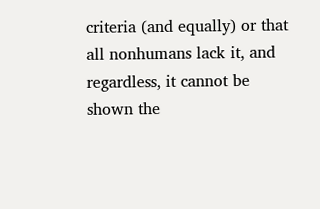criteria (and equally) or that all nonhumans lack it, and regardless, it cannot be shown the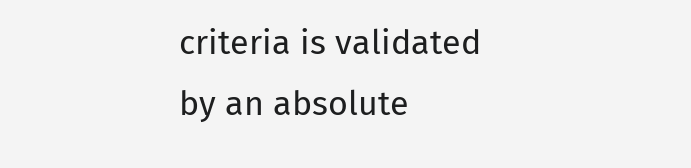criteria is validated by an absolute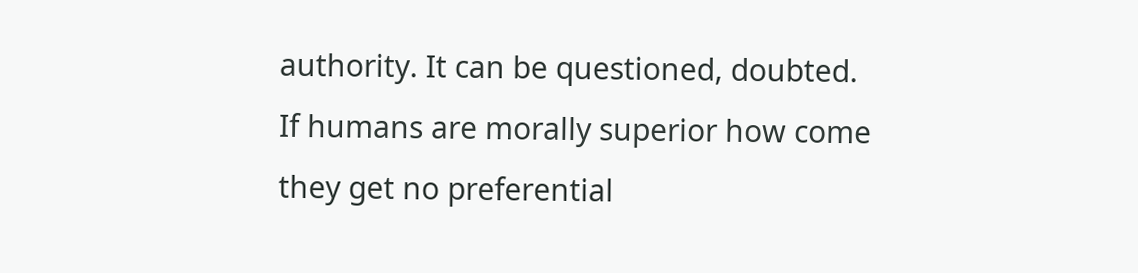authority. It can be questioned, doubted. If humans are morally superior how come they get no preferential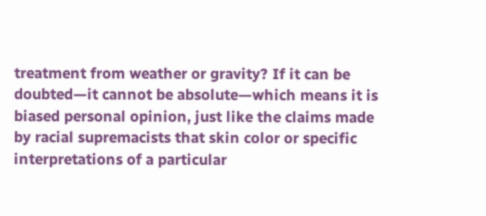treatment from weather or gravity? If it can be doubted—it cannot be absolute—which means it is biased personal opinion, just like the claims made by racial supremacists that skin color or specific interpretations of a particular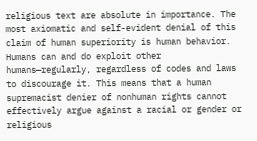religious text are absolute in importance. The most axiomatic and self-evident denial of this claim of human superiority is human behavior. Humans can and do exploit other humans—regularly, regardless of codes and laws to discourage it. This means that a human supremacist denier of nonhuman rights cannot effectively argue against a racial or gender or religious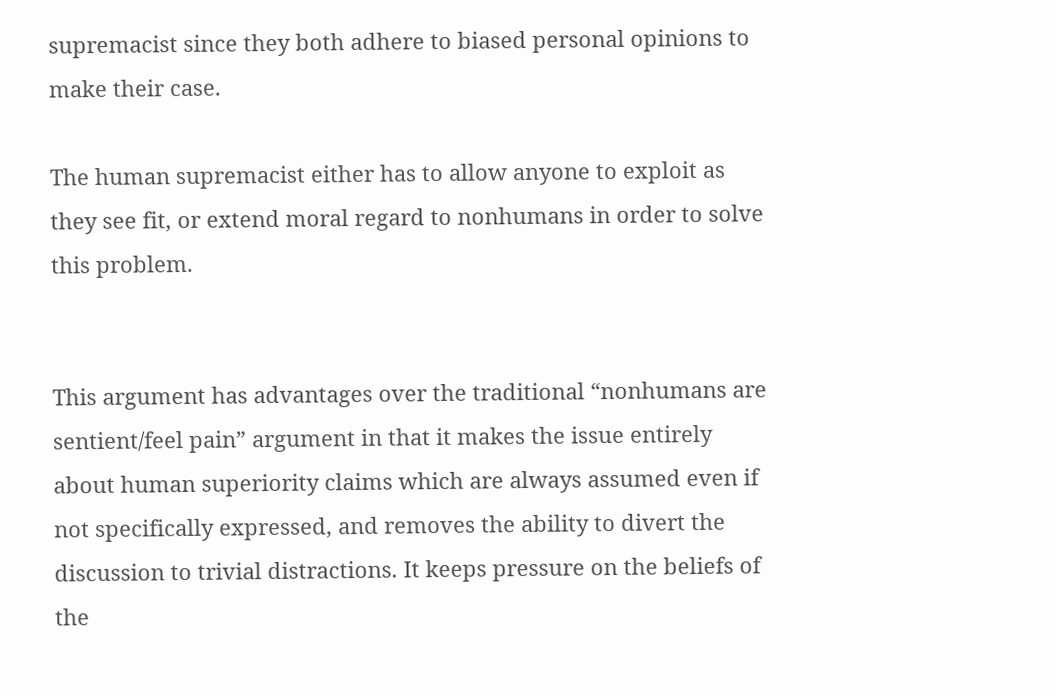supremacist since they both adhere to biased personal opinions to make their case.

The human supremacist either has to allow anyone to exploit as they see fit, or extend moral regard to nonhumans in order to solve this problem.


This argument has advantages over the traditional “nonhumans are sentient/feel pain” argument in that it makes the issue entirely about human superiority claims which are always assumed even if not specifically expressed, and removes the ability to divert the discussion to trivial distractions. It keeps pressure on the beliefs of the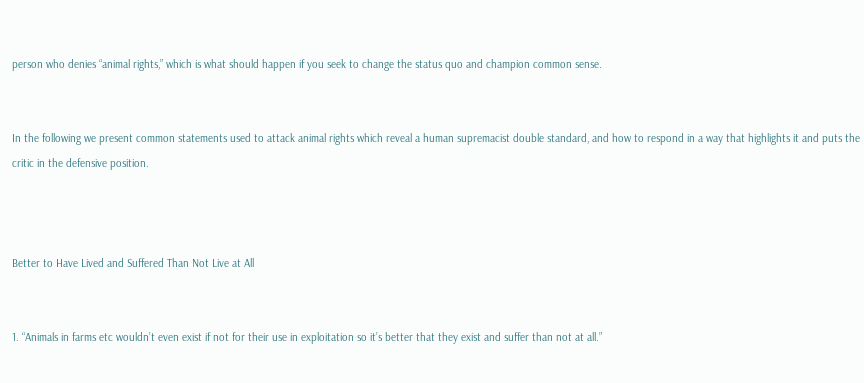person who denies “animal rights,” which is what should happen if you seek to change the status quo and champion common sense.


In the following we present common statements used to attack animal rights which reveal a human supremacist double standard, and how to respond in a way that highlights it and puts the critic in the defensive position.



Better to Have Lived and Suffered Than Not Live at All


1. “Animals in farms etc wouldn’t even exist if not for their use in exploitation so it’s better that they exist and suffer than not at all.”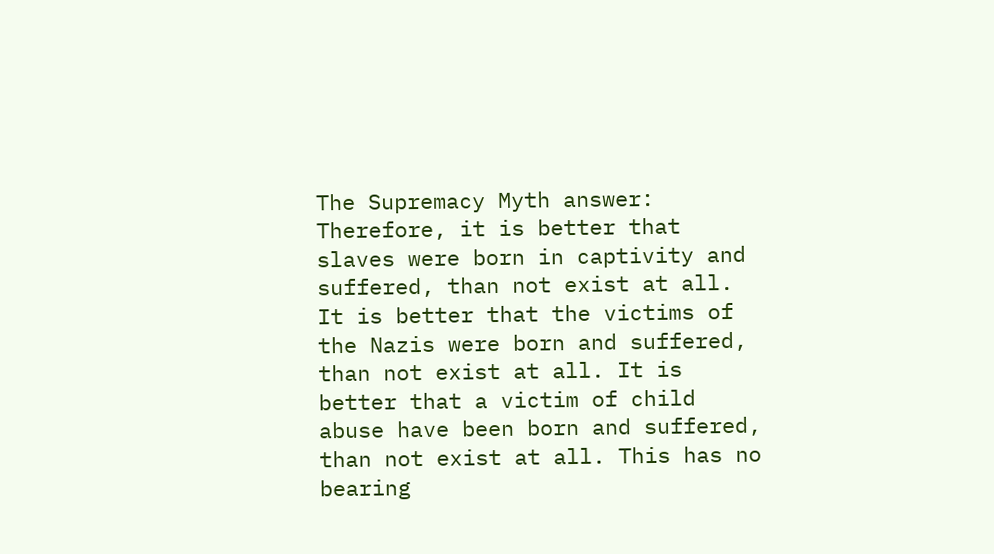The Supremacy Myth answer: Therefore, it is better that slaves were born in captivity and suffered, than not exist at all. It is better that the victims of the Nazis were born and suffered, than not exist at all. It is better that a victim of child abuse have been born and suffered, than not exist at all. This has no bearing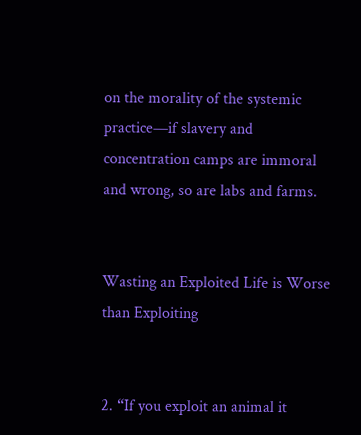on the morality of the systemic practice—if slavery and concentration camps are immoral and wrong, so are labs and farms.


Wasting an Exploited Life is Worse than Exploiting


2. “If you exploit an animal it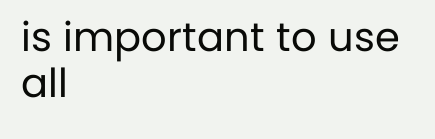is important to use all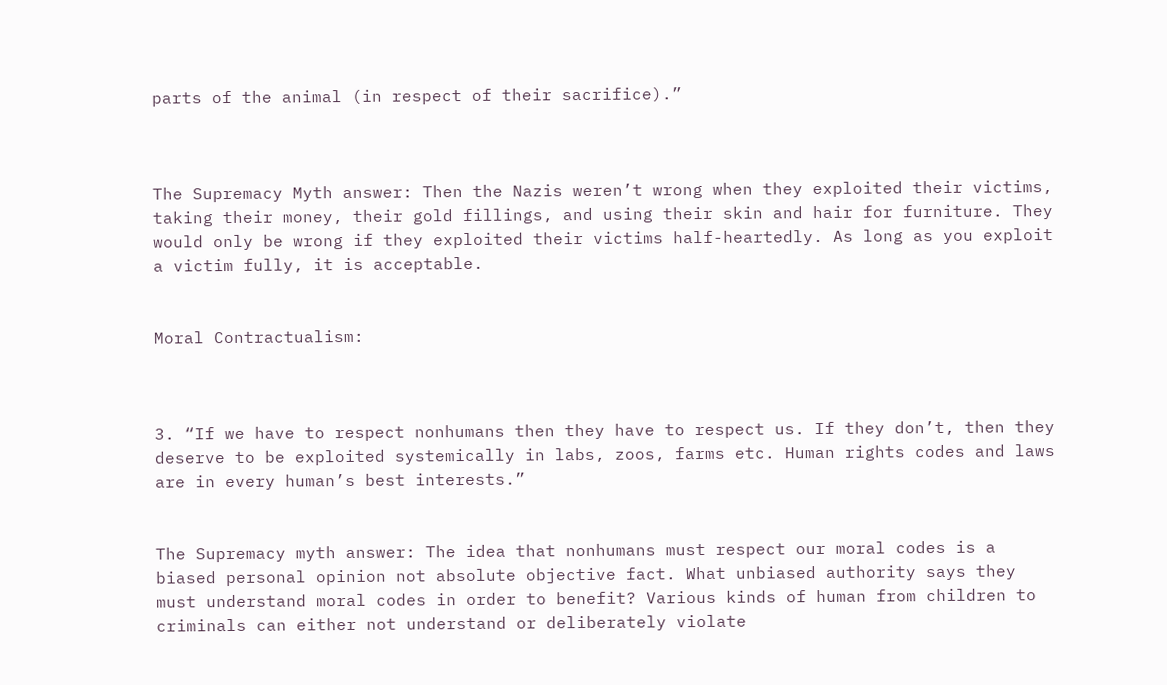parts of the animal (in respect of their sacrifice).”



The Supremacy Myth answer: Then the Nazis weren’t wrong when they exploited their victims, taking their money, their gold fillings, and using their skin and hair for furniture. They would only be wrong if they exploited their victims half-heartedly. As long as you exploit a victim fully, it is acceptable.


Moral Contractualism:



3. “If we have to respect nonhumans then they have to respect us. If they don’t, then they deserve to be exploited systemically in labs, zoos, farms etc. Human rights codes and laws are in every human’s best interests.”


The Supremacy myth answer: The idea that nonhumans must respect our moral codes is a biased personal opinion not absolute objective fact. What unbiased authority says they must understand moral codes in order to benefit? Various kinds of human from children to criminals can either not understand or deliberately violate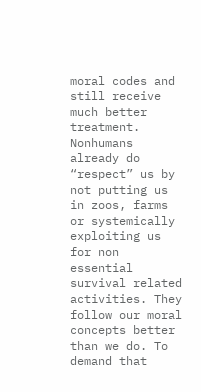moral codes and still receive much better treatment. Nonhumans already do “respect” us by not putting us in zoos, farms or systemically exploiting us for non essential survival related activities. They follow our moral concepts better than we do. To demand that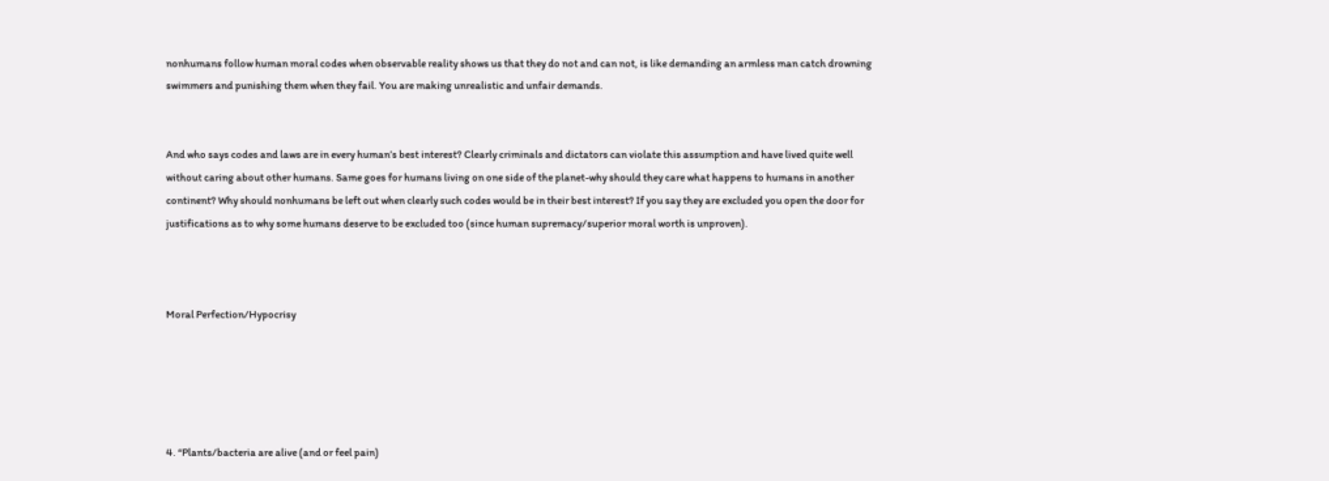nonhumans follow human moral codes when observable reality shows us that they do not and can not, is like demanding an armless man catch drowning swimmers and punishing them when they fail. You are making unrealistic and unfair demands.


And who says codes and laws are in every human’s best interest? Clearly criminals and dictators can violate this assumption and have lived quite well without caring about other humans. Same goes for humans living on one side of the planet-why should they care what happens to humans in another continent? Why should nonhumans be left out when clearly such codes would be in their best interest? If you say they are excluded you open the door for justifications as to why some humans deserve to be excluded too (since human supremacy/superior moral worth is unproven).



Moral Perfection/Hypocrisy





4. “Plants/bacteria are alive (and or feel pain)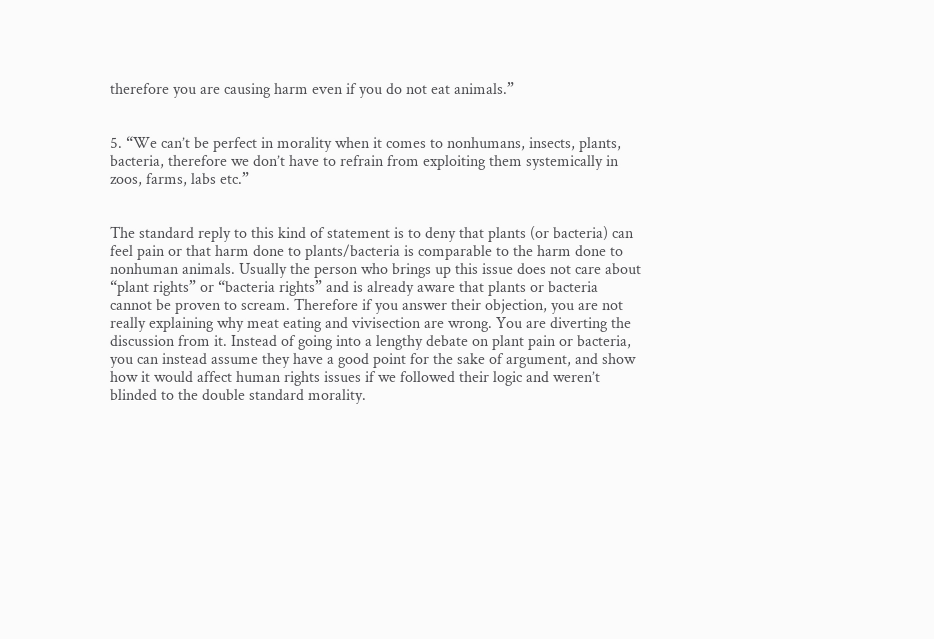therefore you are causing harm even if you do not eat animals.”


5. “We can’t be perfect in morality when it comes to nonhumans, insects, plants, bacteria, therefore we don’t have to refrain from exploiting them systemically in zoos, farms, labs etc.”


The standard reply to this kind of statement is to deny that plants (or bacteria) can feel pain or that harm done to plants/bacteria is comparable to the harm done to nonhuman animals. Usually the person who brings up this issue does not care about “plant rights” or “bacteria rights” and is already aware that plants or bacteria cannot be proven to scream. Therefore if you answer their objection, you are not really explaining why meat eating and vivisection are wrong. You are diverting the discussion from it. Instead of going into a lengthy debate on plant pain or bacteria, you can instead assume they have a good point for the sake of argument, and show how it would affect human rights issues if we followed their logic and weren’t blinded to the double standard morality.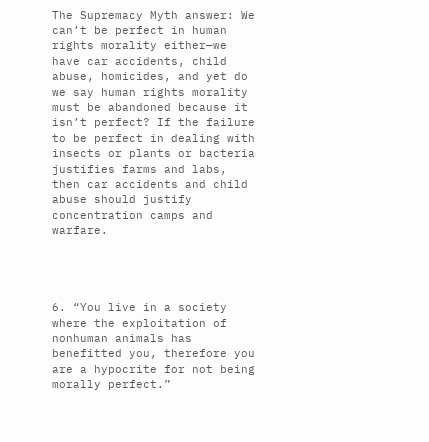The Supremacy Myth answer: We can’t be perfect in human rights morality either—we have car accidents, child abuse, homicides, and yet do we say human rights morality must be abandoned because it isn’t perfect? If the failure to be perfect in dealing with insects or plants or bacteria justifies farms and labs, then car accidents and child abuse should justify concentration camps and warfare.




6. “You live in a society where the exploitation of nonhuman animals has benefitted you, therefore you are a hypocrite for not being morally perfect.”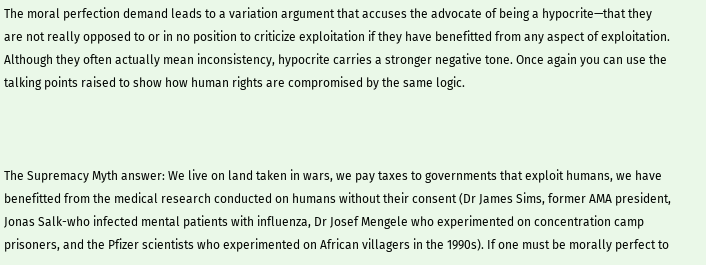The moral perfection demand leads to a variation argument that accuses the advocate of being a hypocrite—that they are not really opposed to or in no position to criticize exploitation if they have benefitted from any aspect of exploitation. Although they often actually mean inconsistency, hypocrite carries a stronger negative tone. Once again you can use the talking points raised to show how human rights are compromised by the same logic.



The Supremacy Myth answer: We live on land taken in wars, we pay taxes to governments that exploit humans, we have benefitted from the medical research conducted on humans without their consent (Dr James Sims, former AMA president, Jonas Salk-who infected mental patients with influenza, Dr Josef Mengele who experimented on concentration camp prisoners, and the Pfizer scientists who experimented on African villagers in the 1990s). If one must be morally perfect to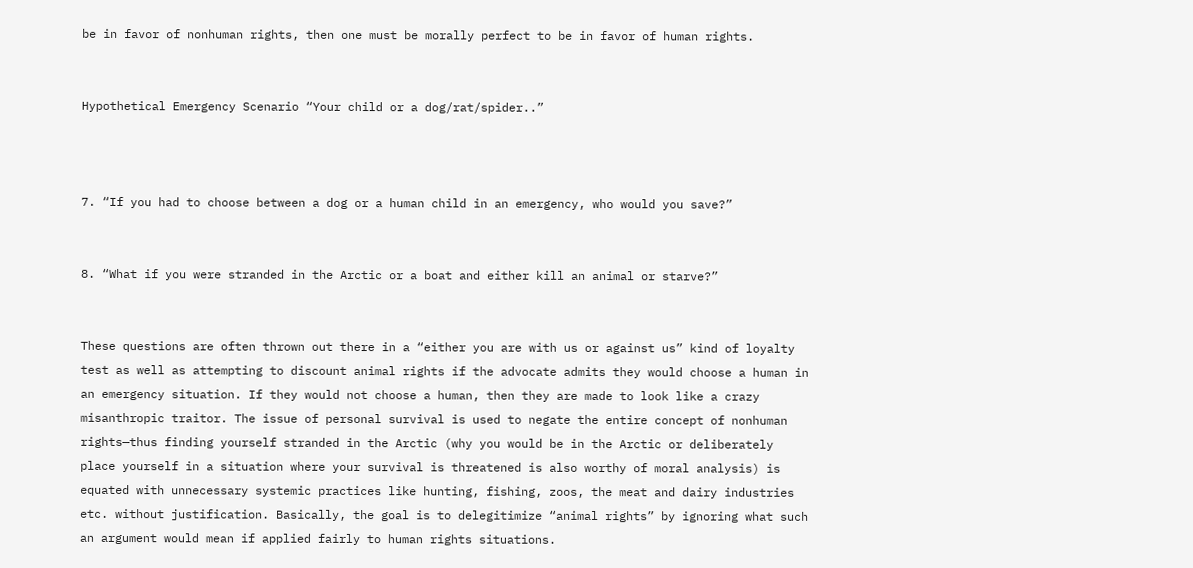be in favor of nonhuman rights, then one must be morally perfect to be in favor of human rights.


Hypothetical Emergency Scenario “Your child or a dog/rat/spider..”



7. “If you had to choose between a dog or a human child in an emergency, who would you save?”


8. “What if you were stranded in the Arctic or a boat and either kill an animal or starve?”


These questions are often thrown out there in a “either you are with us or against us” kind of loyalty test as well as attempting to discount animal rights if the advocate admits they would choose a human in an emergency situation. If they would not choose a human, then they are made to look like a crazy misanthropic traitor. The issue of personal survival is used to negate the entire concept of nonhuman rights—thus finding yourself stranded in the Arctic (why you would be in the Arctic or deliberately place yourself in a situation where your survival is threatened is also worthy of moral analysis) is equated with unnecessary systemic practices like hunting, fishing, zoos, the meat and dairy industries etc. without justification. Basically, the goal is to delegitimize “animal rights” by ignoring what such an argument would mean if applied fairly to human rights situations.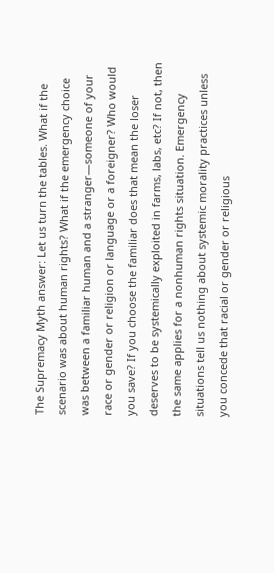The Supremacy Myth answer: Let us turn the tables. What if the scenario was about human rights? What if the emergency choice was between a familiar human and a stranger—someone of your race or gender or religion or language or a foreigner? Who would you save? If you choose the familiar does that mean the loser deserves to be systemically exploited in farms, labs, etc? If not, then the same applies for a nonhuman rights situation. Emergency situations tell us nothing about systemic morality practices unless you concede that racial or gender or religious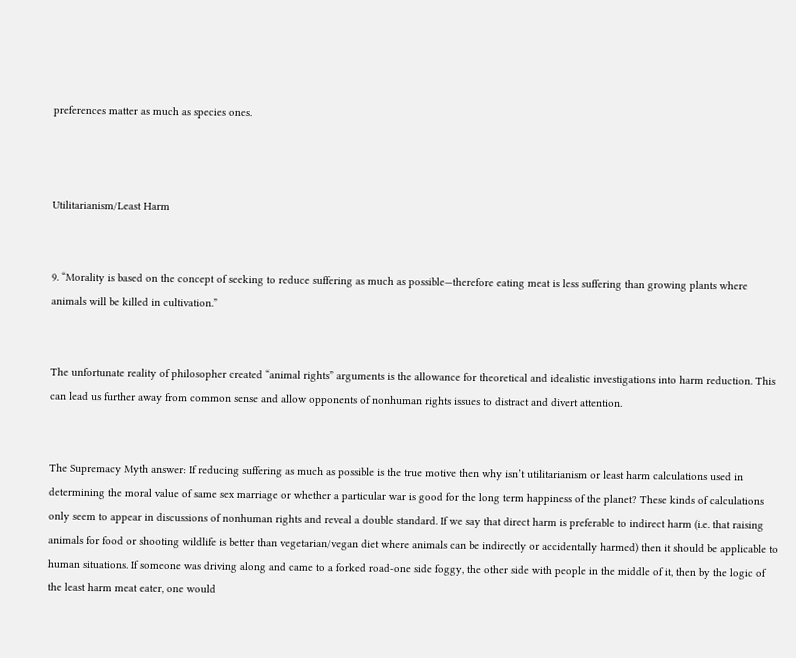preferences matter as much as species ones.



Utilitarianism/Least Harm


9. “Morality is based on the concept of seeking to reduce suffering as much as possible—therefore eating meat is less suffering than growing plants where animals will be killed in cultivation.”


The unfortunate reality of philosopher created “animal rights” arguments is the allowance for theoretical and idealistic investigations into harm reduction. This can lead us further away from common sense and allow opponents of nonhuman rights issues to distract and divert attention.


The Supremacy Myth answer: If reducing suffering as much as possible is the true motive then why isn’t utilitarianism or least harm calculations used in determining the moral value of same sex marriage or whether a particular war is good for the long term happiness of the planet? These kinds of calculations only seem to appear in discussions of nonhuman rights and reveal a double standard. If we say that direct harm is preferable to indirect harm (i.e. that raising animals for food or shooting wildlife is better than vegetarian/vegan diet where animals can be indirectly or accidentally harmed) then it should be applicable to human situations. If someone was driving along and came to a forked road-one side foggy, the other side with people in the middle of it, then by the logic of the least harm meat eater, one would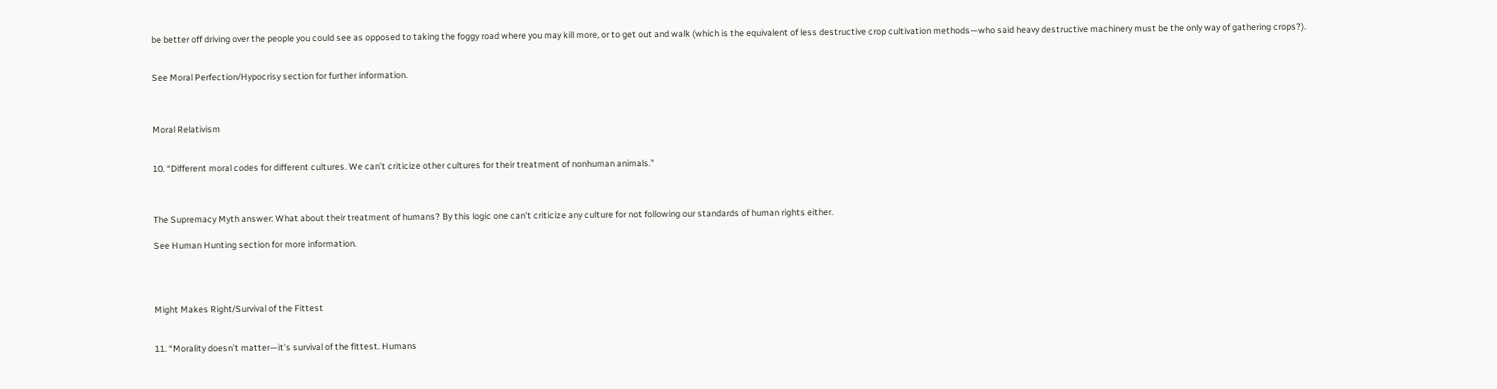be better off driving over the people you could see as opposed to taking the foggy road where you may kill more, or to get out and walk (which is the equivalent of less destructive crop cultivation methods—who said heavy destructive machinery must be the only way of gathering crops?).


See Moral Perfection/Hypocrisy section for further information.



Moral Relativism


10. “Different moral codes for different cultures. We can’t criticize other cultures for their treatment of nonhuman animals.”



The Supremacy Myth answer: What about their treatment of humans? By this logic one can’t criticize any culture for not following our standards of human rights either.

See Human Hunting section for more information.




Might Makes Right/Survival of the Fittest


11. “Morality doesn’t matter—it’s survival of the fittest. Humans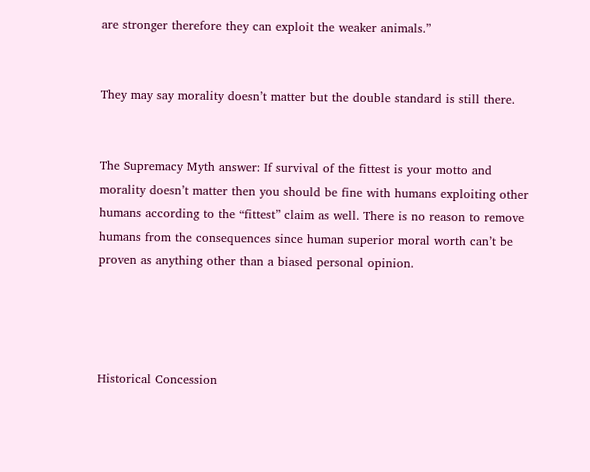are stronger therefore they can exploit the weaker animals.”


They may say morality doesn’t matter but the double standard is still there.


The Supremacy Myth answer: If survival of the fittest is your motto and morality doesn’t matter then you should be fine with humans exploiting other humans according to the “fittest” claim as well. There is no reason to remove humans from the consequences since human superior moral worth can’t be proven as anything other than a biased personal opinion.




Historical Concession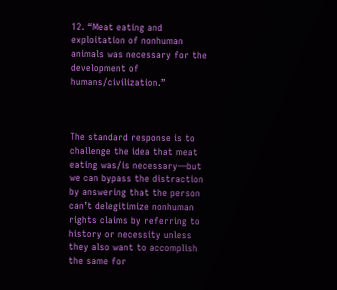12. “Meat eating and exploitation of nonhuman animals was necessary for the development of humans/civilization.”



The standard response is to challenge the idea that meat eating was/is necessary—but we can bypass the distraction by answering that the person can’t delegitimize nonhuman rights claims by referring to history or necessity unless they also want to accomplish the same for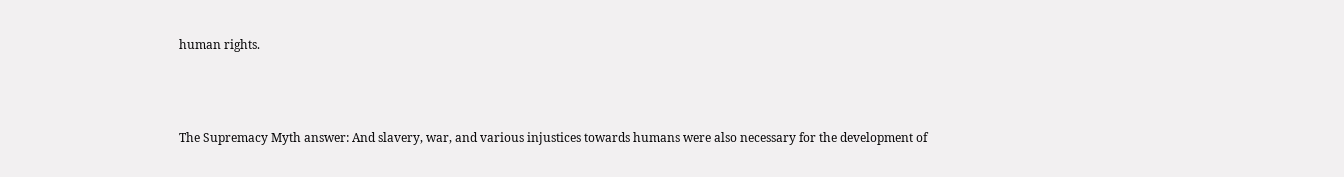human rights.



The Supremacy Myth answer: And slavery, war, and various injustices towards humans were also necessary for the development of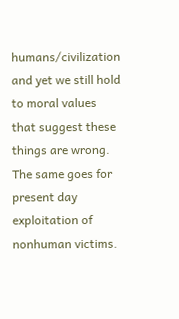humans/civilization and yet we still hold to moral values that suggest these things are wrong. The same goes for present day exploitation of nonhuman victims.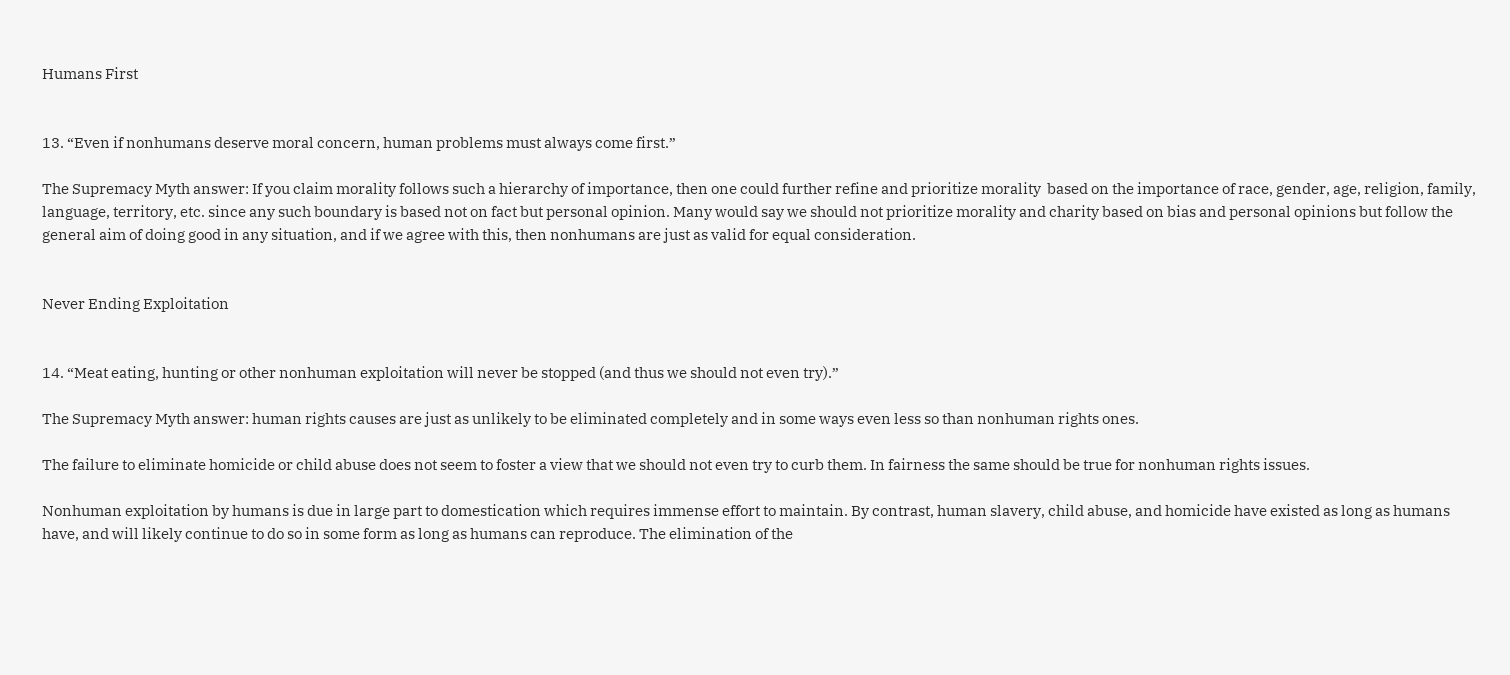Humans First


13. “Even if nonhumans deserve moral concern, human problems must always come first.”

The Supremacy Myth answer: If you claim morality follows such a hierarchy of importance, then one could further refine and prioritize morality  based on the importance of race, gender, age, religion, family, language, territory, etc. since any such boundary is based not on fact but personal opinion. Many would say we should not prioritize morality and charity based on bias and personal opinions but follow the general aim of doing good in any situation, and if we agree with this, then nonhumans are just as valid for equal consideration.


Never Ending Exploitation


14. “Meat eating, hunting or other nonhuman exploitation will never be stopped (and thus we should not even try).”

The Supremacy Myth answer: human rights causes are just as unlikely to be eliminated completely and in some ways even less so than nonhuman rights ones.

The failure to eliminate homicide or child abuse does not seem to foster a view that we should not even try to curb them. In fairness the same should be true for nonhuman rights issues.

Nonhuman exploitation by humans is due in large part to domestication which requires immense effort to maintain. By contrast, human slavery, child abuse, and homicide have existed as long as humans have, and will likely continue to do so in some form as long as humans can reproduce. The elimination of the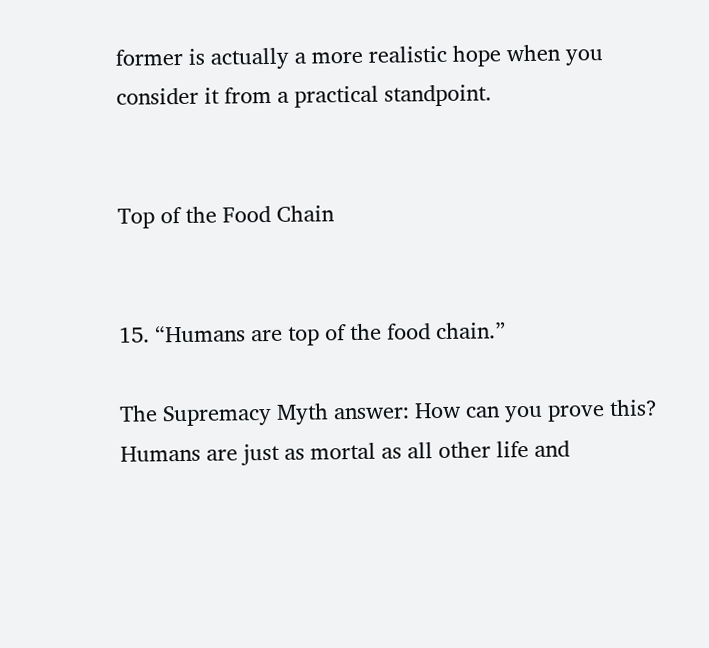former is actually a more realistic hope when you consider it from a practical standpoint.


Top of the Food Chain


15. “Humans are top of the food chain.”

The Supremacy Myth answer: How can you prove this? Humans are just as mortal as all other life and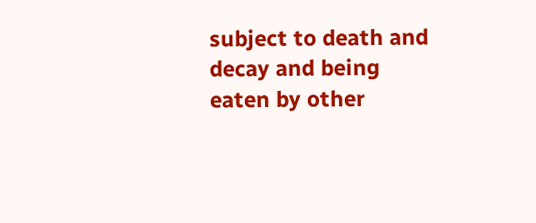subject to death and decay and being eaten by other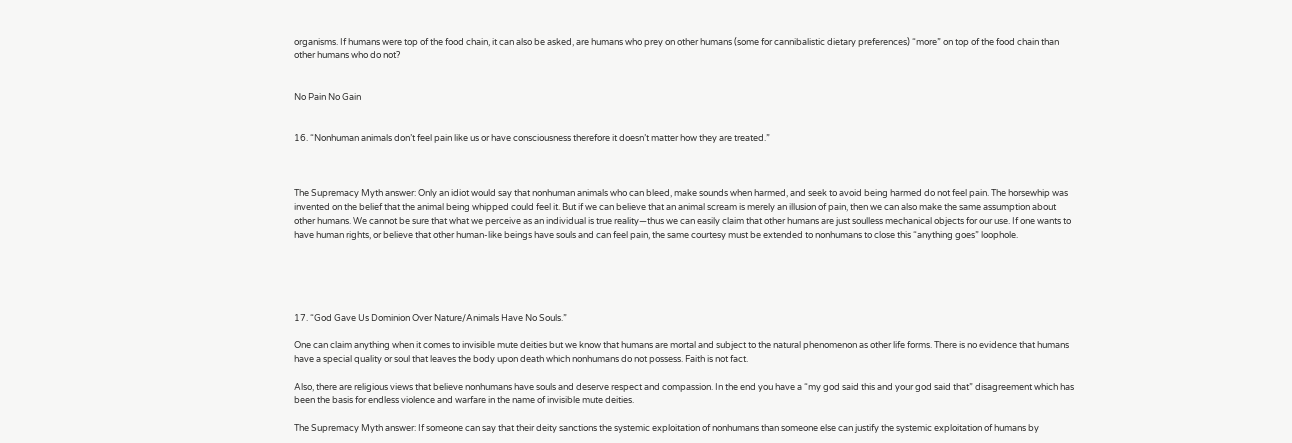organisms. If humans were top of the food chain, it can also be asked, are humans who prey on other humans (some for cannibalistic dietary preferences) “more” on top of the food chain than other humans who do not?


No Pain No Gain


16. “Nonhuman animals don’t feel pain like us or have consciousness therefore it doesn’t matter how they are treated.”



The Supremacy Myth answer: Only an idiot would say that nonhuman animals who can bleed, make sounds when harmed, and seek to avoid being harmed do not feel pain. The horsewhip was invented on the belief that the animal being whipped could feel it. But if we can believe that an animal scream is merely an illusion of pain, then we can also make the same assumption about other humans. We cannot be sure that what we perceive as an individual is true reality—thus we can easily claim that other humans are just soulless mechanical objects for our use. If one wants to have human rights, or believe that other human-like beings have souls and can feel pain, the same courtesy must be extended to nonhumans to close this “anything goes” loophole.





17. “God Gave Us Dominion Over Nature/Animals Have No Souls.”

One can claim anything when it comes to invisible mute deities but we know that humans are mortal and subject to the natural phenomenon as other life forms. There is no evidence that humans have a special quality or soul that leaves the body upon death which nonhumans do not possess. Faith is not fact.

Also, there are religious views that believe nonhumans have souls and deserve respect and compassion. In the end you have a “my god said this and your god said that” disagreement which has been the basis for endless violence and warfare in the name of invisible mute deities.

The Supremacy Myth answer: If someone can say that their deity sanctions the systemic exploitation of nonhumans than someone else can justify the systemic exploitation of humans by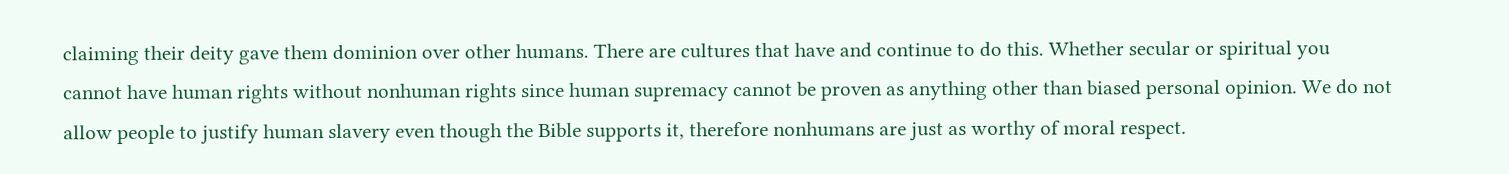claiming their deity gave them dominion over other humans. There are cultures that have and continue to do this. Whether secular or spiritual you cannot have human rights without nonhuman rights since human supremacy cannot be proven as anything other than biased personal opinion. We do not allow people to justify human slavery even though the Bible supports it, therefore nonhumans are just as worthy of moral respect.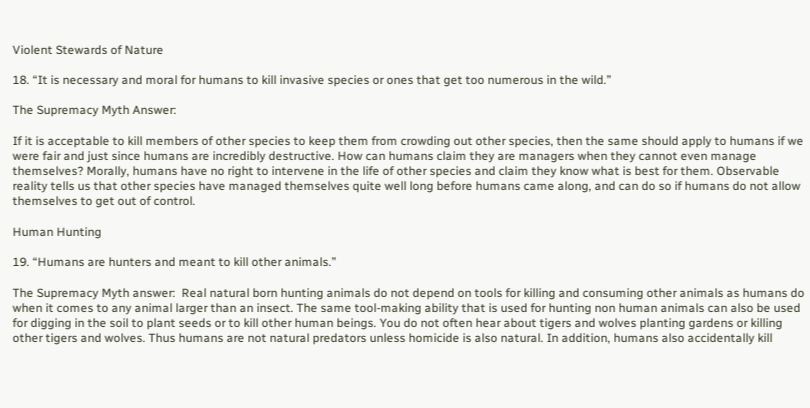Violent Stewards of Nature

18. “It is necessary and moral for humans to kill invasive species or ones that get too numerous in the wild.”

The Supremacy Myth Answer:

If it is acceptable to kill members of other species to keep them from crowding out other species, then the same should apply to humans if we were fair and just since humans are incredibly destructive. How can humans claim they are managers when they cannot even manage themselves? Morally, humans have no right to intervene in the life of other species and claim they know what is best for them. Observable reality tells us that other species have managed themselves quite well long before humans came along, and can do so if humans do not allow themselves to get out of control.

Human Hunting

19. “Humans are hunters and meant to kill other animals.”

The Supremacy Myth answer:  Real natural born hunting animals do not depend on tools for killing and consuming other animals as humans do when it comes to any animal larger than an insect. The same tool-making ability that is used for hunting non human animals can also be used for digging in the soil to plant seeds or to kill other human beings. You do not often hear about tigers and wolves planting gardens or killing other tigers and wolves. Thus humans are not natural predators unless homicide is also natural. In addition, humans also accidentally kill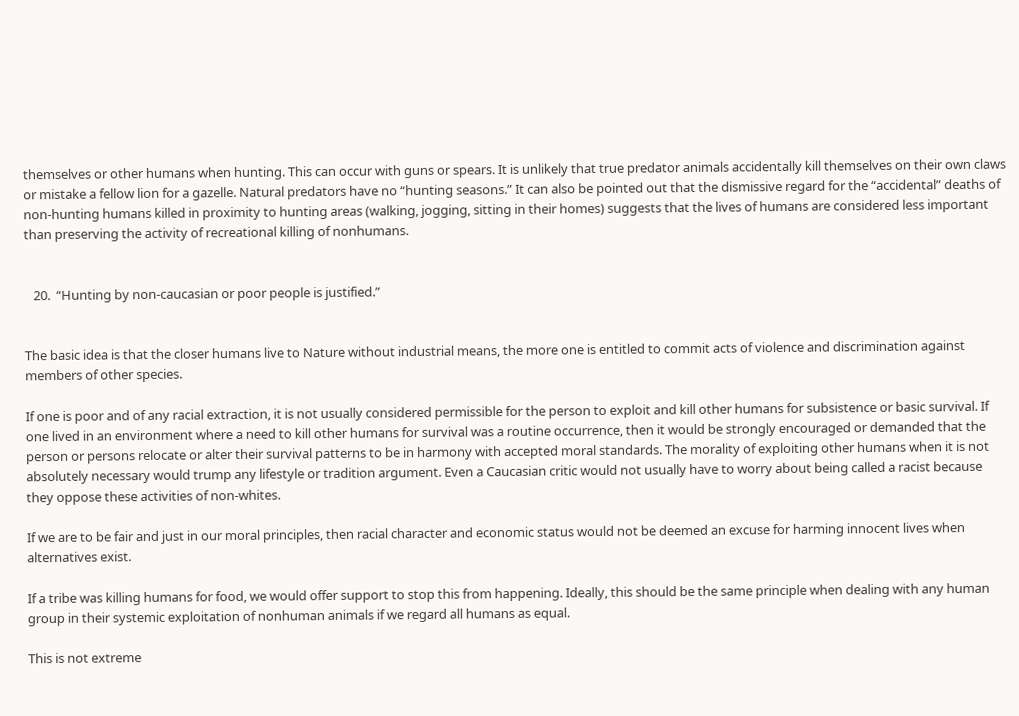themselves or other humans when hunting. This can occur with guns or spears. It is unlikely that true predator animals accidentally kill themselves on their own claws or mistake a fellow lion for a gazelle. Natural predators have no “hunting seasons.” It can also be pointed out that the dismissive regard for the “accidental” deaths of non-hunting humans killed in proximity to hunting areas (walking, jogging, sitting in their homes) suggests that the lives of humans are considered less important than preserving the activity of recreational killing of nonhumans.


   20.  “Hunting by non-caucasian or poor people is justified.”


The basic idea is that the closer humans live to Nature without industrial means, the more one is entitled to commit acts of violence and discrimination against members of other species.

If one is poor and of any racial extraction, it is not usually considered permissible for the person to exploit and kill other humans for subsistence or basic survival. If one lived in an environment where a need to kill other humans for survival was a routine occurrence, then it would be strongly encouraged or demanded that the person or persons relocate or alter their survival patterns to be in harmony with accepted moral standards. The morality of exploiting other humans when it is not absolutely necessary would trump any lifestyle or tradition argument. Even a Caucasian critic would not usually have to worry about being called a racist because they oppose these activities of non-whites.

If we are to be fair and just in our moral principles, then racial character and economic status would not be deemed an excuse for harming innocent lives when alternatives exist.

If a tribe was killing humans for food, we would offer support to stop this from happening. Ideally, this should be the same principle when dealing with any human group in their systemic exploitation of nonhuman animals if we regard all humans as equal.

This is not extreme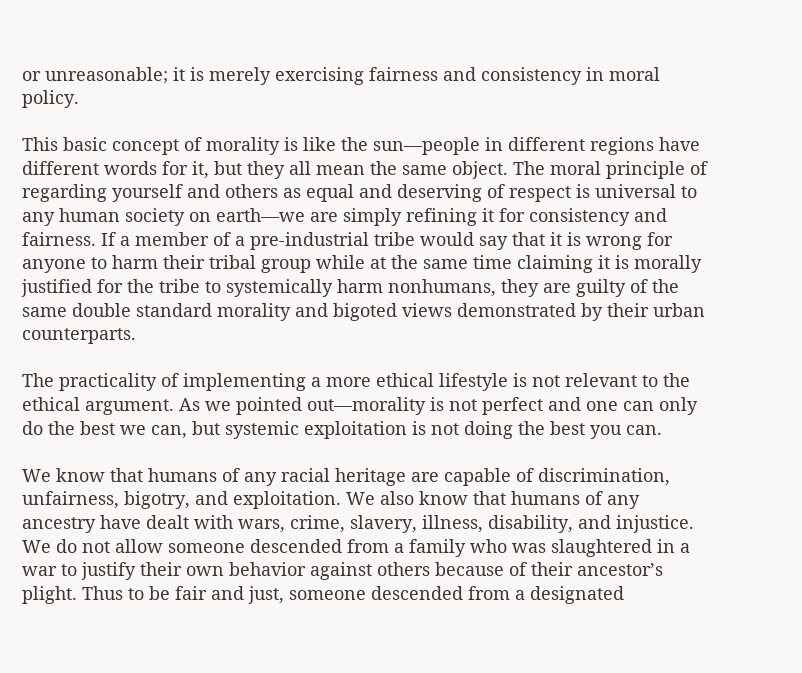or unreasonable; it is merely exercising fairness and consistency in moral policy.

This basic concept of morality is like the sun—people in different regions have different words for it, but they all mean the same object. The moral principle of regarding yourself and others as equal and deserving of respect is universal to any human society on earth—we are simply refining it for consistency and fairness. If a member of a pre-industrial tribe would say that it is wrong for anyone to harm their tribal group while at the same time claiming it is morally justified for the tribe to systemically harm nonhumans, they are guilty of the same double standard morality and bigoted views demonstrated by their urban counterparts.

The practicality of implementing a more ethical lifestyle is not relevant to the ethical argument. As we pointed out—morality is not perfect and one can only do the best we can, but systemic exploitation is not doing the best you can.

We know that humans of any racial heritage are capable of discrimination, unfairness, bigotry, and exploitation. We also know that humans of any ancestry have dealt with wars, crime, slavery, illness, disability, and injustice. We do not allow someone descended from a family who was slaughtered in a war to justify their own behavior against others because of their ancestor’s plight. Thus to be fair and just, someone descended from a designated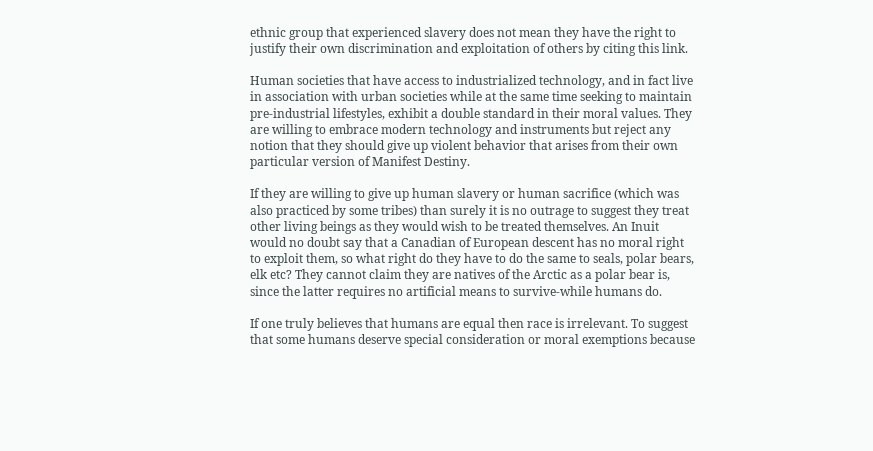ethnic group that experienced slavery does not mean they have the right to justify their own discrimination and exploitation of others by citing this link.

Human societies that have access to industrialized technology, and in fact live in association with urban societies while at the same time seeking to maintain pre-industrial lifestyles, exhibit a double standard in their moral values. They are willing to embrace modern technology and instruments but reject any notion that they should give up violent behavior that arises from their own particular version of Manifest Destiny.

If they are willing to give up human slavery or human sacrifice (which was also practiced by some tribes) than surely it is no outrage to suggest they treat other living beings as they would wish to be treated themselves. An Inuit would no doubt say that a Canadian of European descent has no moral right to exploit them, so what right do they have to do the same to seals, polar bears, elk etc? They cannot claim they are natives of the Arctic as a polar bear is, since the latter requires no artificial means to survive-while humans do.

If one truly believes that humans are equal then race is irrelevant. To suggest that some humans deserve special consideration or moral exemptions because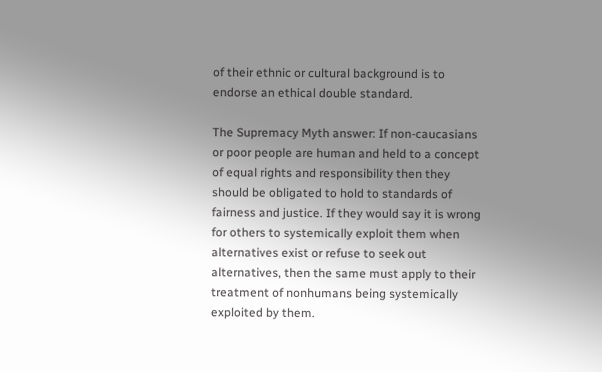of their ethnic or cultural background is to endorse an ethical double standard.

The Supremacy Myth answer: If non-caucasians or poor people are human and held to a concept of equal rights and responsibility then they should be obligated to hold to standards of fairness and justice. If they would say it is wrong for others to systemically exploit them when alternatives exist or refuse to seek out alternatives, then the same must apply to their treatment of nonhumans being systemically exploited by them.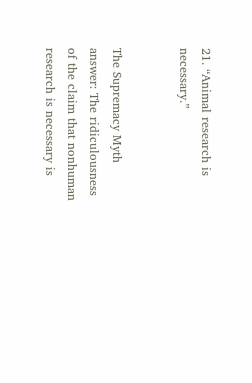21. “Animal research is necessary.”


The Supremacy Myth answer: The ridiculousness of the claim that nonhuman research is necessary is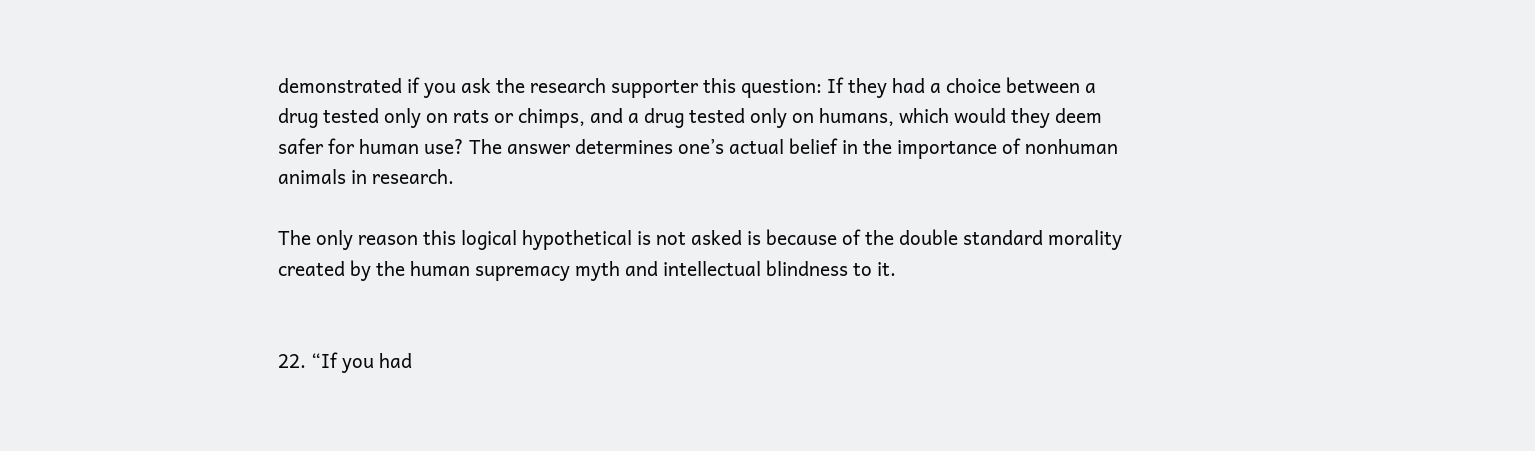demonstrated if you ask the research supporter this question: If they had a choice between a drug tested only on rats or chimps, and a drug tested only on humans, which would they deem safer for human use? The answer determines one’s actual belief in the importance of nonhuman animals in research.

The only reason this logical hypothetical is not asked is because of the double standard morality created by the human supremacy myth and intellectual blindness to it.


22. “If you had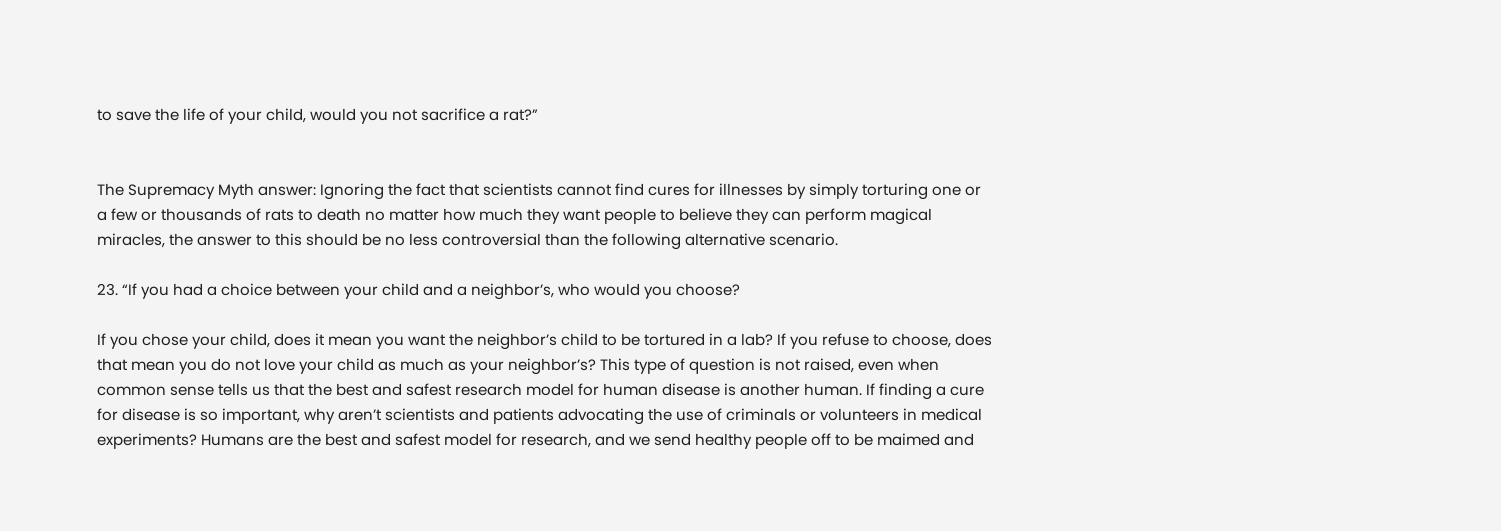to save the life of your child, would you not sacrifice a rat?”


The Supremacy Myth answer: Ignoring the fact that scientists cannot find cures for illnesses by simply torturing one or a few or thousands of rats to death no matter how much they want people to believe they can perform magical miracles, the answer to this should be no less controversial than the following alternative scenario.

23. “If you had a choice between your child and a neighbor’s, who would you choose?

If you chose your child, does it mean you want the neighbor’s child to be tortured in a lab? If you refuse to choose, does that mean you do not love your child as much as your neighbor’s? This type of question is not raised, even when common sense tells us that the best and safest research model for human disease is another human. If finding a cure for disease is so important, why aren’t scientists and patients advocating the use of criminals or volunteers in medical experiments? Humans are the best and safest model for research, and we send healthy people off to be maimed and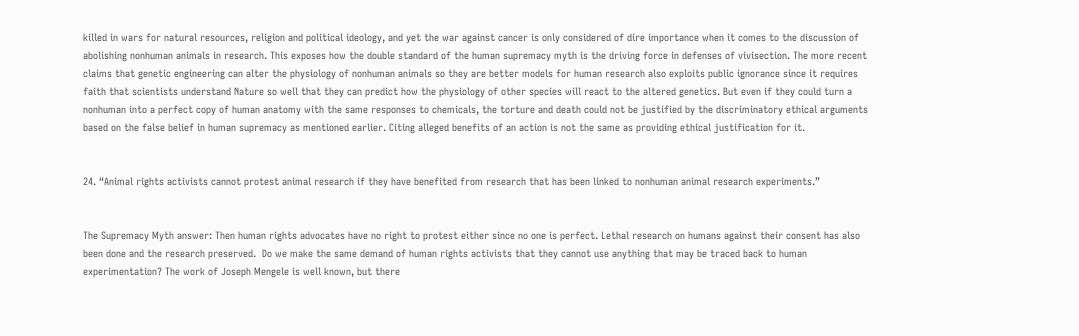killed in wars for natural resources, religion and political ideology, and yet the war against cancer is only considered of dire importance when it comes to the discussion of abolishing nonhuman animals in research. This exposes how the double standard of the human supremacy myth is the driving force in defenses of vivisection. The more recent claims that genetic engineering can alter the physiology of nonhuman animals so they are better models for human research also exploits public ignorance since it requires faith that scientists understand Nature so well that they can predict how the physiology of other species will react to the altered genetics. But even if they could turn a nonhuman into a perfect copy of human anatomy with the same responses to chemicals, the torture and death could not be justified by the discriminatory ethical arguments based on the false belief in human supremacy as mentioned earlier. Citing alleged benefits of an action is not the same as providing ethical justification for it.


24. “Animal rights activists cannot protest animal research if they have benefited from research that has been linked to nonhuman animal research experiments.”


The Supremacy Myth answer: Then human rights advocates have no right to protest either since no one is perfect. Lethal research on humans against their consent has also been done and the research preserved.  Do we make the same demand of human rights activists that they cannot use anything that may be traced back to human experimentation? The work of Joseph Mengele is well known, but there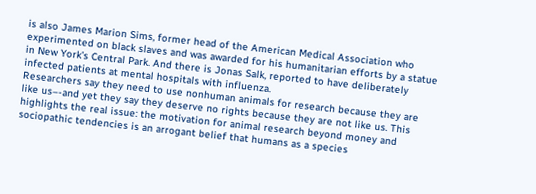is also James Marion Sims, former head of the American Medical Association who experimented on black slaves and was awarded for his humanitarian efforts by a statue in New York’s Central Park. And there is Jonas Salk, reported to have deliberately infected patients at mental hospitals with influenza.
Researchers say they need to use nonhuman animals for research because they are like us–-and yet they say they deserve no rights because they are not like us. This highlights the real issue: the motivation for animal research beyond money and sociopathic tendencies is an arrogant belief that humans as a species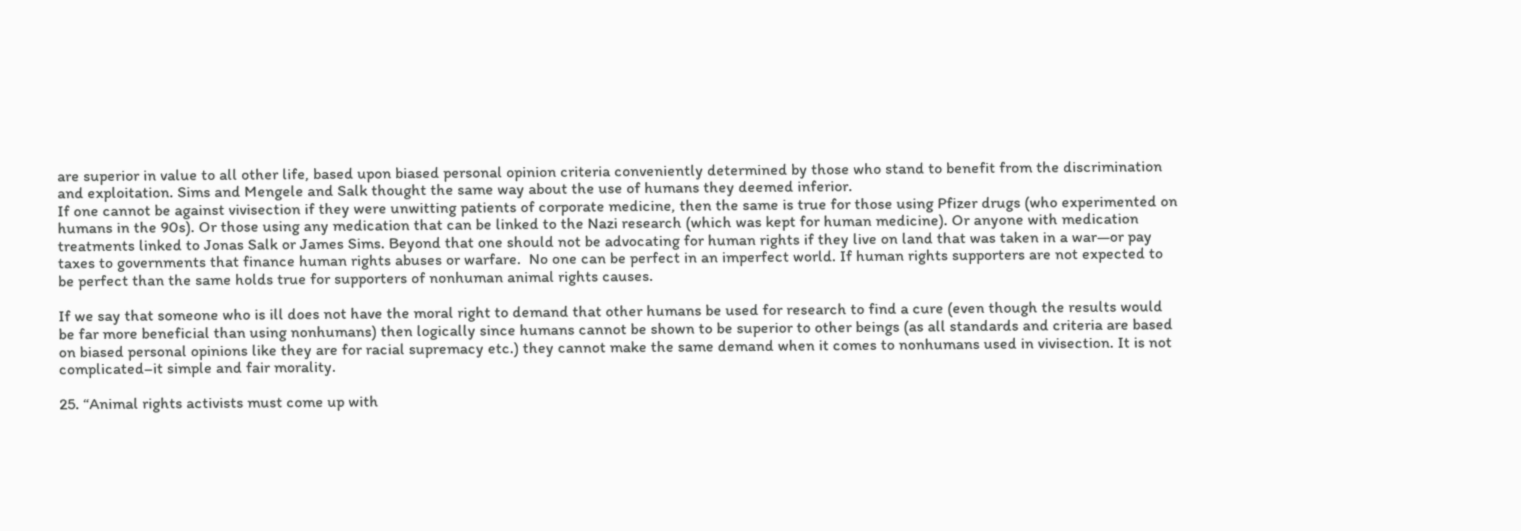are superior in value to all other life, based upon biased personal opinion criteria conveniently determined by those who stand to benefit from the discrimination and exploitation. Sims and Mengele and Salk thought the same way about the use of humans they deemed inferior.
If one cannot be against vivisection if they were unwitting patients of corporate medicine, then the same is true for those using Pfizer drugs (who experimented on humans in the 90s). Or those using any medication that can be linked to the Nazi research (which was kept for human medicine). Or anyone with medication treatments linked to Jonas Salk or James Sims. Beyond that one should not be advocating for human rights if they live on land that was taken in a war—or pay taxes to governments that finance human rights abuses or warfare.  No one can be perfect in an imperfect world. If human rights supporters are not expected to be perfect than the same holds true for supporters of nonhuman animal rights causes.

If we say that someone who is ill does not have the moral right to demand that other humans be used for research to find a cure (even though the results would be far more beneficial than using nonhumans) then logically since humans cannot be shown to be superior to other beings (as all standards and criteria are based on biased personal opinions like they are for racial supremacy etc.) they cannot make the same demand when it comes to nonhumans used in vivisection. It is not complicated–it simple and fair morality.

25. “Animal rights activists must come up with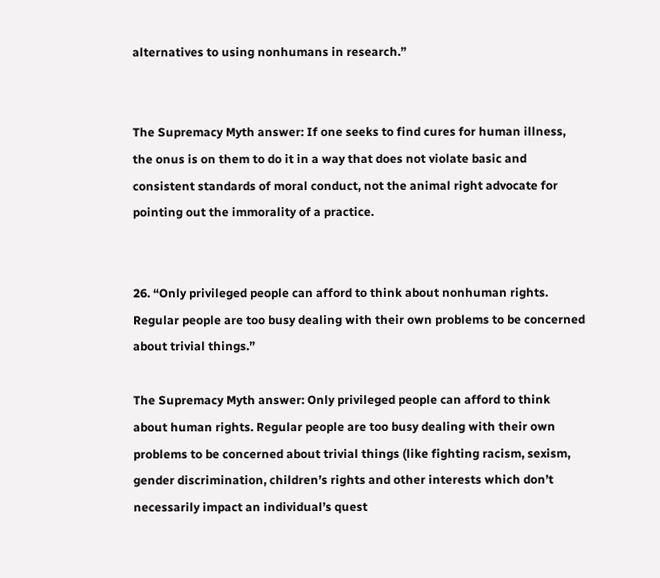alternatives to using nonhumans in research.”


The Supremacy Myth answer: If one seeks to find cures for human illness, the onus is on them to do it in a way that does not violate basic and consistent standards of moral conduct, not the animal right advocate for pointing out the immorality of a practice.


26. “Only privileged people can afford to think about nonhuman rights. Regular people are too busy dealing with their own problems to be concerned about trivial things.”

The Supremacy Myth answer: Only privileged people can afford to think about human rights. Regular people are too busy dealing with their own problems to be concerned about trivial things (like fighting racism, sexism, gender discrimination, children’s rights and other interests which don’t necessarily impact an individual’s quest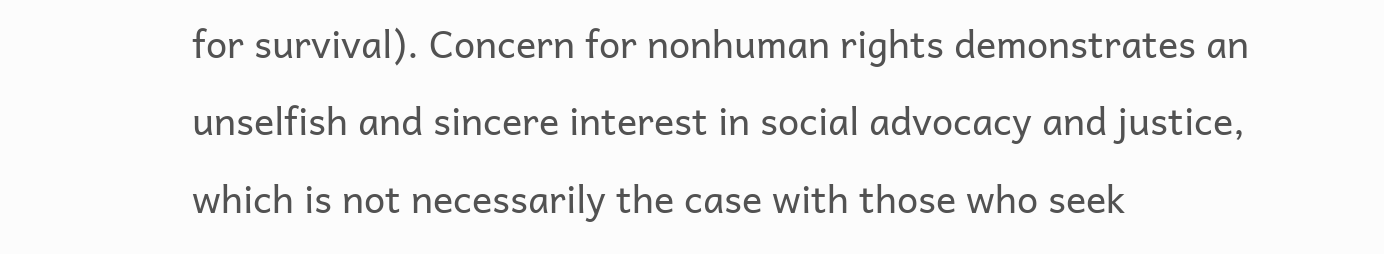for survival). Concern for nonhuman rights demonstrates an unselfish and sincere interest in social advocacy and justice, which is not necessarily the case with those who seek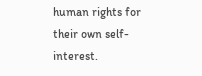human rights for their own self-interest.